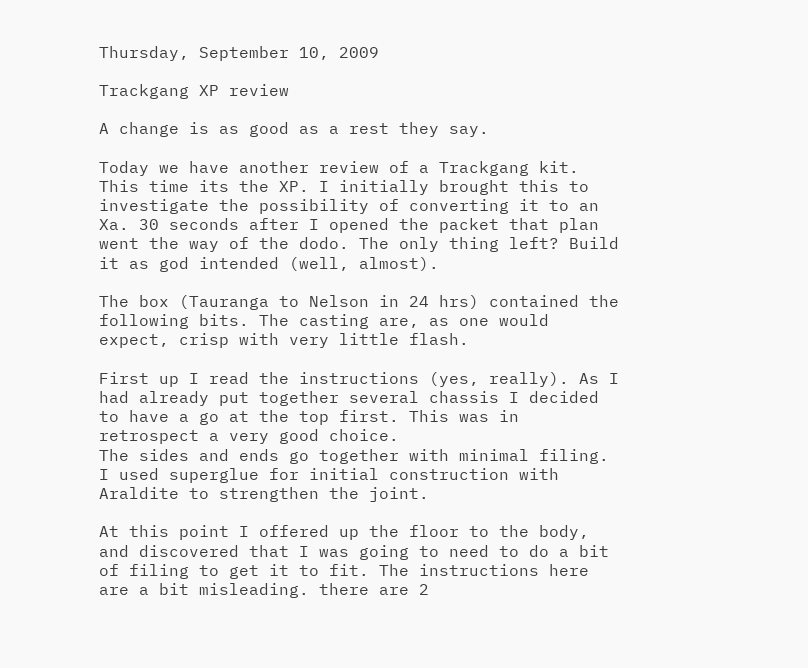Thursday, September 10, 2009

Trackgang XP review

A change is as good as a rest they say.

Today we have another review of a Trackgang kit. This time its the XP. I initially brought this to investigate the possibility of converting it to an Xa. 30 seconds after I opened the packet that plan went the way of the dodo. The only thing left? Build it as god intended (well, almost).

The box (Tauranga to Nelson in 24 hrs) contained the following bits. The casting are, as one would expect, crisp with very little flash.

First up I read the instructions (yes, really). As I had already put together several chassis I decided to have a go at the top first. This was in retrospect a very good choice.
The sides and ends go together with minimal filing. I used superglue for initial construction with Araldite to strengthen the joint.

At this point I offered up the floor to the body, and discovered that I was going to need to do a bit of filing to get it to fit. The instructions here are a bit misleading. there are 2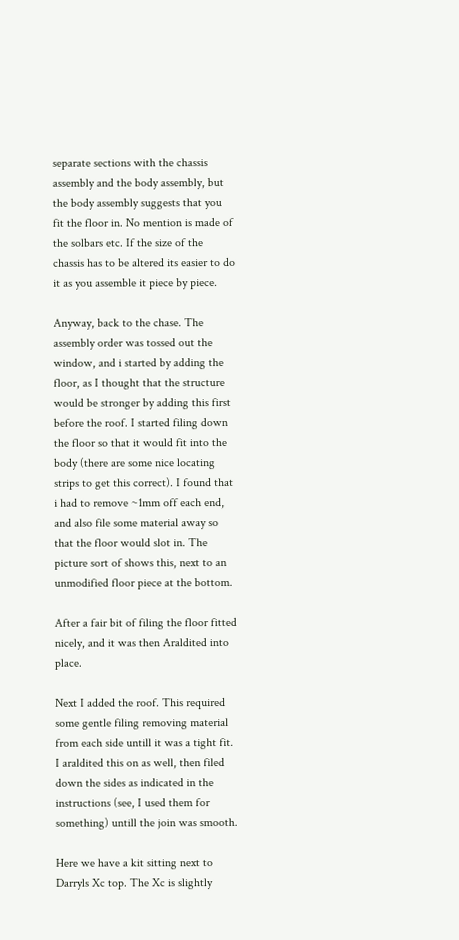separate sections with the chassis assembly and the body assembly, but the body assembly suggests that you fit the floor in. No mention is made of the solbars etc. If the size of the chassis has to be altered its easier to do it as you assemble it piece by piece.

Anyway, back to the chase. The assembly order was tossed out the window, and i started by adding the floor, as I thought that the structure would be stronger by adding this first before the roof. I started filing down the floor so that it would fit into the body (there are some nice locating strips to get this correct). I found that i had to remove ~1mm off each end, and also file some material away so that the floor would slot in. The picture sort of shows this, next to an unmodified floor piece at the bottom.

After a fair bit of filing the floor fitted nicely, and it was then Araldited into place.

Next I added the roof. This required some gentle filing removing material from each side untill it was a tight fit. I araldited this on as well, then filed down the sides as indicated in the instructions (see, I used them for something) untill the join was smooth.

Here we have a kit sitting next to Darryls Xc top. The Xc is slightly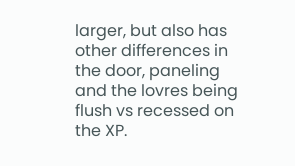larger, but also has other differences in the door, paneling and the lovres being flush vs recessed on the XP.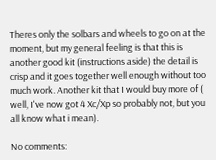Theres only the solbars and wheels to go on at the moment, but my general feeling is that this is another good kit (instructions aside) the detail is crisp and it goes together well enough without too much work. Another kit that I would buy more of ( well, I've now got 4 Xc/Xp so probably not, but you all know what i mean).

No comments: